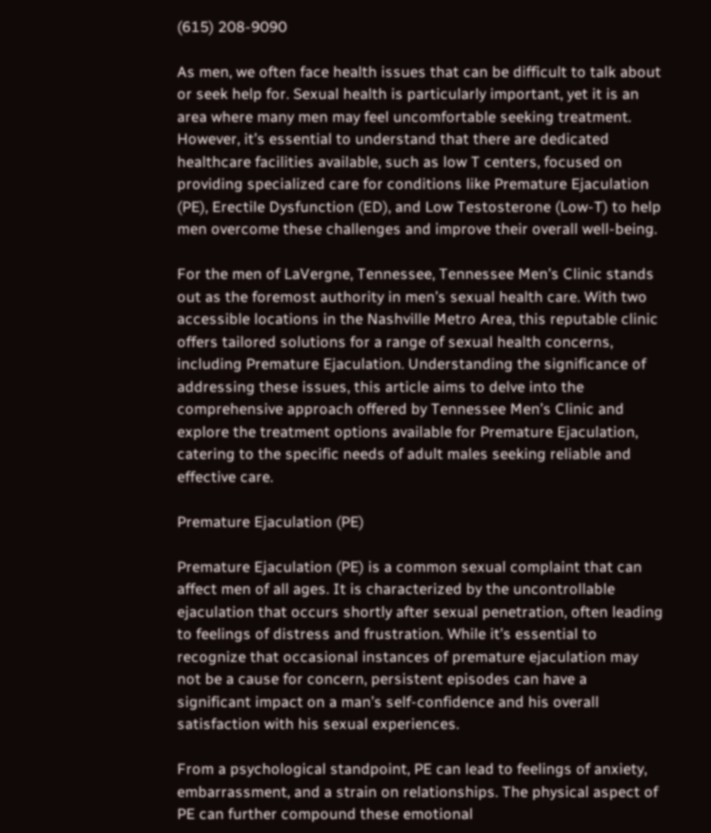(615) 208-9090

As men, we often face health issues that can be difficult to talk about or seek help for. Sexual health is particularly important, yet it is an area where many men may feel uncomfortable seeking treatment. However, it’s essential to understand that there are dedicated healthcare facilities available, such as low T centers, focused on providing specialized care for conditions like Premature Ejaculation (PE), Erectile Dysfunction (ED), and Low Testosterone (Low-T) to help men overcome these challenges and improve their overall well-being.

For the men of LaVergne, Tennessee, Tennessee Men’s Clinic stands out as the foremost authority in men’s sexual health care. With two accessible locations in the Nashville Metro Area, this reputable clinic offers tailored solutions for a range of sexual health concerns, including Premature Ejaculation. Understanding the significance of addressing these issues, this article aims to delve into the comprehensive approach offered by Tennessee Men’s Clinic and explore the treatment options available for Premature Ejaculation, catering to the specific needs of adult males seeking reliable and effective care.

Premature Ejaculation (PE)

Premature Ejaculation (PE) is a common sexual complaint that can affect men of all ages. It is characterized by the uncontrollable ejaculation that occurs shortly after sexual penetration, often leading to feelings of distress and frustration. While it’s essential to recognize that occasional instances of premature ejaculation may not be a cause for concern, persistent episodes can have a significant impact on a man’s self-confidence and his overall satisfaction with his sexual experiences.

From a psychological standpoint, PE can lead to feelings of anxiety, embarrassment, and a strain on relationships. The physical aspect of PE can further compound these emotional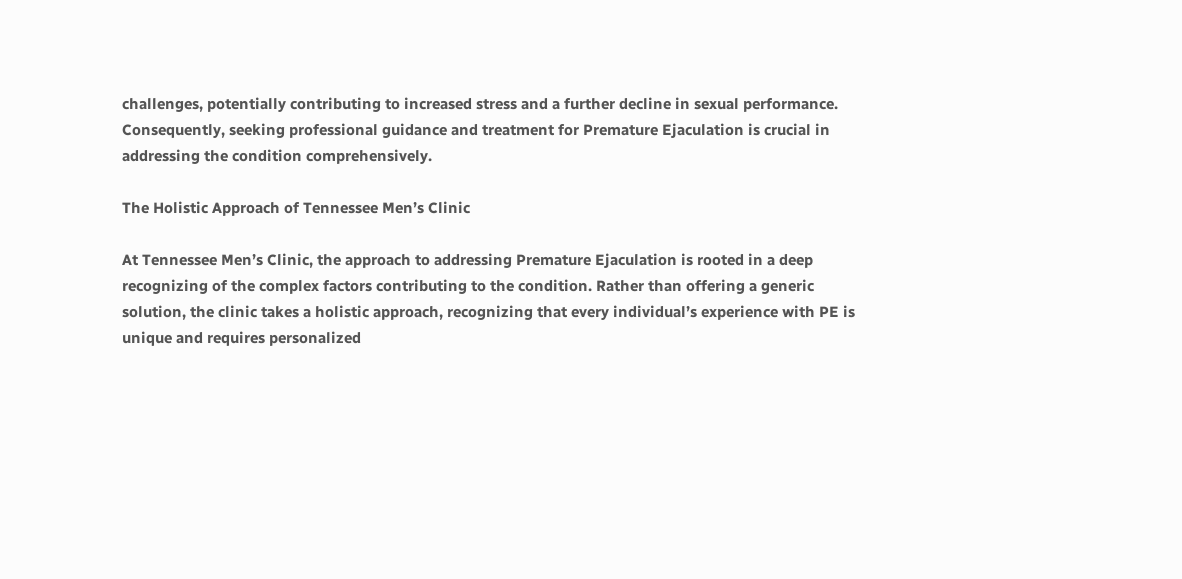challenges, potentially contributing to increased stress and a further decline in sexual performance. Consequently, seeking professional guidance and treatment for Premature Ejaculation is crucial in addressing the condition comprehensively.

The Holistic Approach of Tennessee Men’s Clinic

At Tennessee Men’s Clinic, the approach to addressing Premature Ejaculation is rooted in a deep recognizing of the complex factors contributing to the condition. Rather than offering a generic solution, the clinic takes a holistic approach, recognizing that every individual’s experience with PE is unique and requires personalized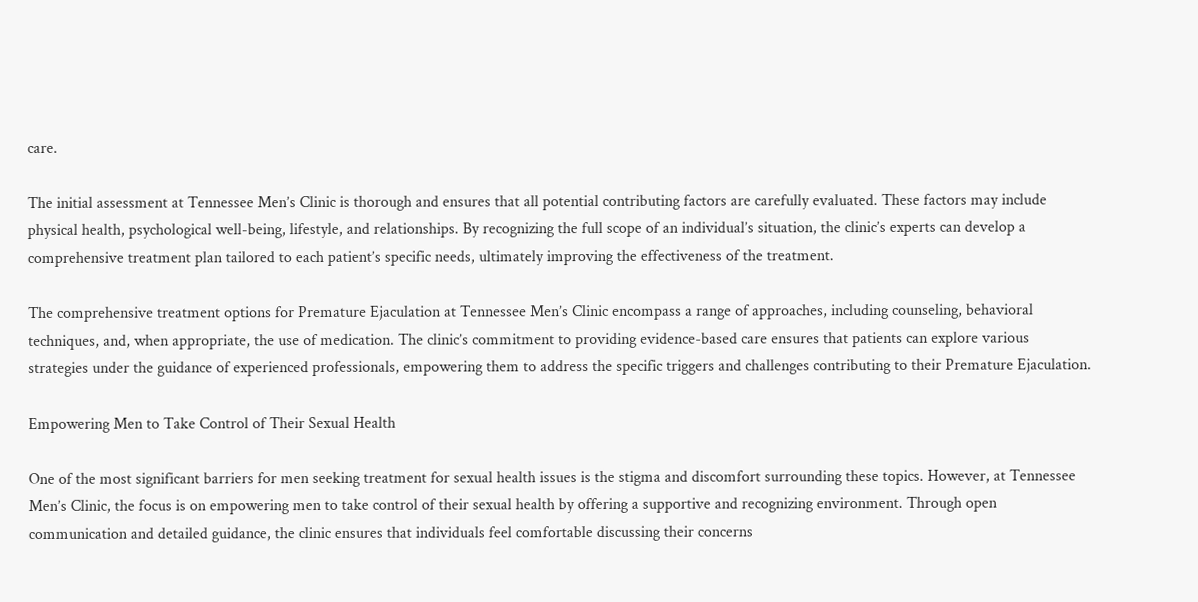care.

The initial assessment at Tennessee Men’s Clinic is thorough and ensures that all potential contributing factors are carefully evaluated. These factors may include physical health, psychological well-being, lifestyle, and relationships. By recognizing the full scope of an individual’s situation, the clinic’s experts can develop a comprehensive treatment plan tailored to each patient’s specific needs, ultimately improving the effectiveness of the treatment.

The comprehensive treatment options for Premature Ejaculation at Tennessee Men’s Clinic encompass a range of approaches, including counseling, behavioral techniques, and, when appropriate, the use of medication. The clinic’s commitment to providing evidence-based care ensures that patients can explore various strategies under the guidance of experienced professionals, empowering them to address the specific triggers and challenges contributing to their Premature Ejaculation.

Empowering Men to Take Control of Their Sexual Health

One of the most significant barriers for men seeking treatment for sexual health issues is the stigma and discomfort surrounding these topics. However, at Tennessee Men’s Clinic, the focus is on empowering men to take control of their sexual health by offering a supportive and recognizing environment. Through open communication and detailed guidance, the clinic ensures that individuals feel comfortable discussing their concerns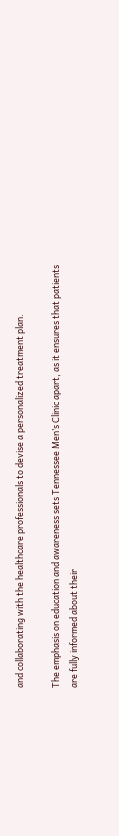and collaborating with the healthcare professionals to devise a personalized treatment plan.

The emphasis on education and awareness sets Tennessee Men’s Clinic apart, as it ensures that patients are fully informed about their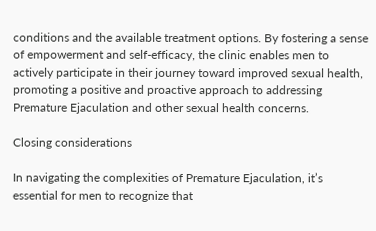conditions and the available treatment options. By fostering a sense of empowerment and self-efficacy, the clinic enables men to actively participate in their journey toward improved sexual health, promoting a positive and proactive approach to addressing Premature Ejaculation and other sexual health concerns.

Closing considerations

In navigating the complexities of Premature Ejaculation, it’s essential for men to recognize that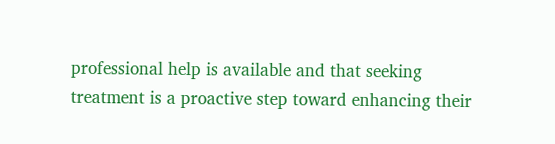professional help is available and that seeking treatment is a proactive step toward enhancing their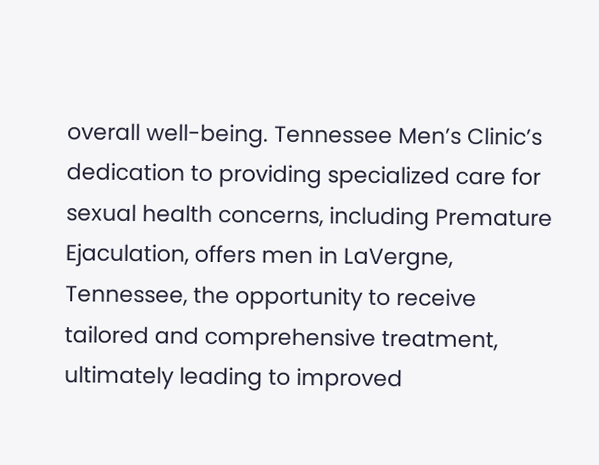overall well-being. Tennessee Men’s Clinic’s dedication to providing specialized care for sexual health concerns, including Premature Ejaculation, offers men in LaVergne, Tennessee, the opportunity to receive tailored and comprehensive treatment, ultimately leading to improved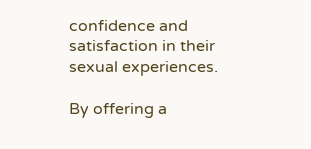confidence and satisfaction in their sexual experiences.

By offering a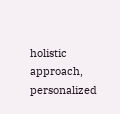holistic approach, personalized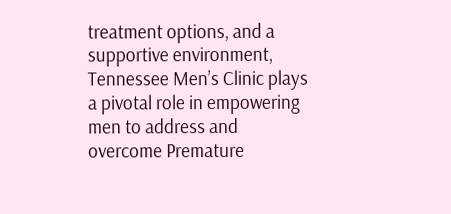treatment options, and a supportive environment, Tennessee Men’s Clinic plays a pivotal role in empowering men to address and overcome Premature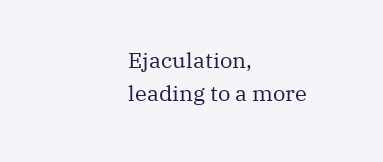Ejaculation, leading to a more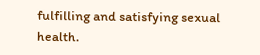fulfilling and satisfying sexual health.